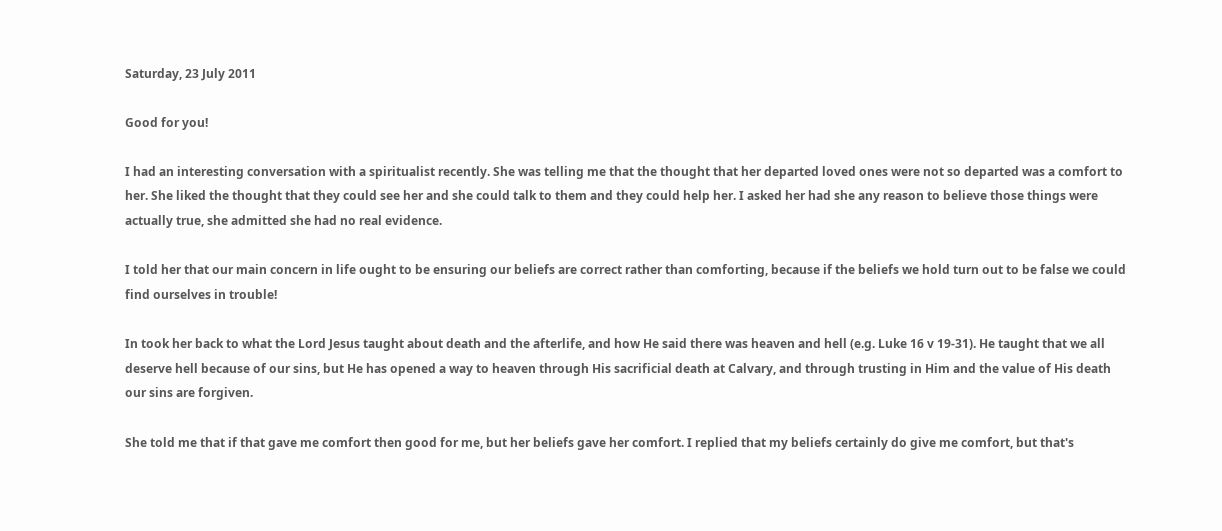Saturday, 23 July 2011

Good for you!

I had an interesting conversation with a spiritualist recently. She was telling me that the thought that her departed loved ones were not so departed was a comfort to her. She liked the thought that they could see her and she could talk to them and they could help her. I asked her had she any reason to believe those things were actually true, she admitted she had no real evidence.

I told her that our main concern in life ought to be ensuring our beliefs are correct rather than comforting, because if the beliefs we hold turn out to be false we could find ourselves in trouble!

In took her back to what the Lord Jesus taught about death and the afterlife, and how He said there was heaven and hell (e.g. Luke 16 v 19-31). He taught that we all deserve hell because of our sins, but He has opened a way to heaven through His sacrificial death at Calvary, and through trusting in Him and the value of His death our sins are forgiven.

She told me that if that gave me comfort then good for me, but her beliefs gave her comfort. I replied that my beliefs certainly do give me comfort, but that's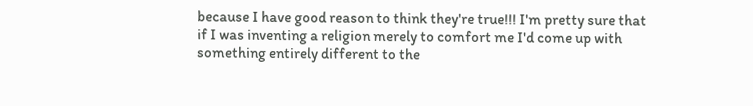because I have good reason to think they're true!!! I'm pretty sure that if I was inventing a religion merely to comfort me I'd come up with something entirely different to the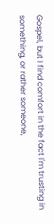Gospel, but I find comfort in the fact I'm trusting in something, or rather someone,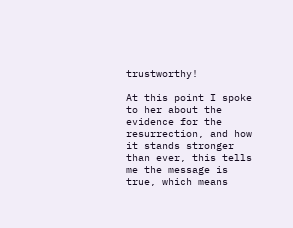trustworthy!

At this point I spoke to her about the evidence for the resurrection, and how it stands stronger than ever, this tells me the message is true, which means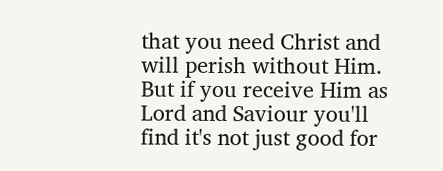that you need Christ and will perish without Him. But if you receive Him as Lord and Saviour you'll find it's not just good for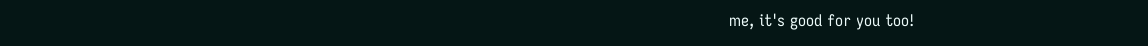me, it's good for you too!